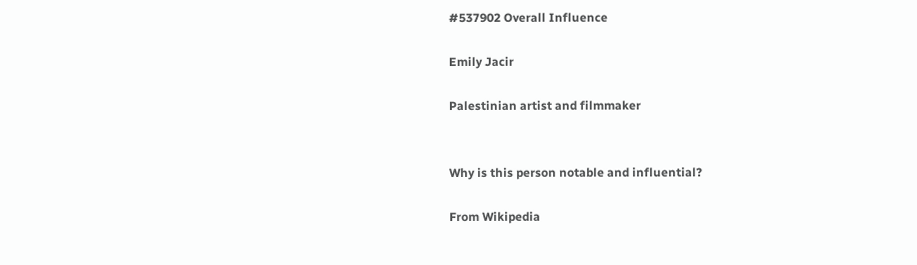#537902 Overall Influence

Emily Jacir

Palestinian artist and filmmaker


Why is this person notable and influential?

From Wikipedia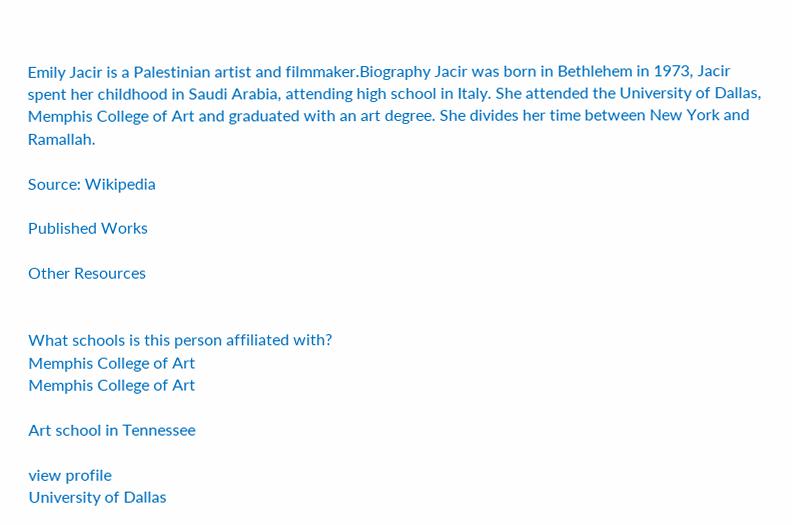Emily Jacir is a Palestinian artist and filmmaker.Biography Jacir was born in Bethlehem in 1973, Jacir spent her childhood in Saudi Arabia, attending high school in Italy. She attended the University of Dallas, Memphis College of Art and graduated with an art degree. She divides her time between New York and Ramallah.

Source: Wikipedia

Published Works

Other Resources


What schools is this person affiliated with?
Memphis College of Art
Memphis College of Art

Art school in Tennessee

view profile
University of Dallas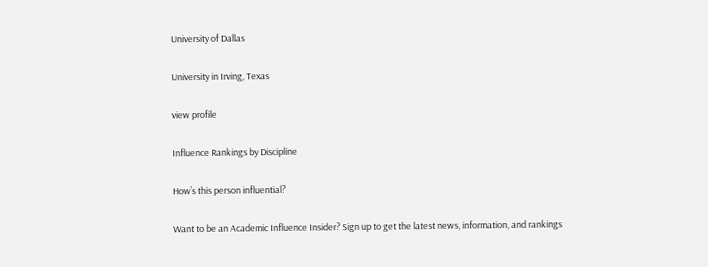University of Dallas

University in Irving, Texas

view profile

Influence Rankings by Discipline

How’s this person influential?

Want to be an Academic Influence Insider? Sign up to get the latest news, information, and rankings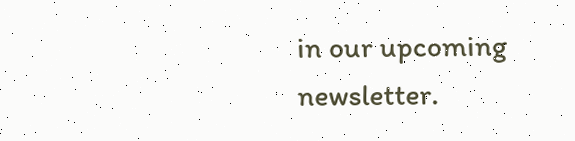in our upcoming newsletter.